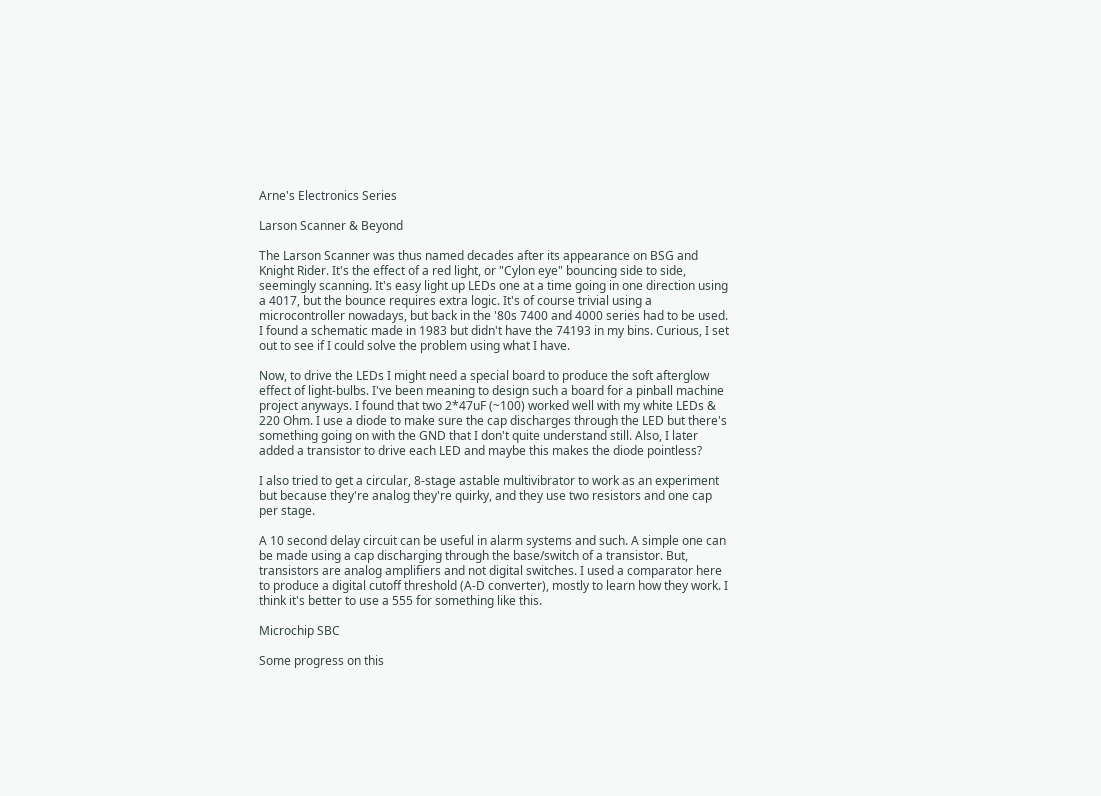Arne's Electronics Series

Larson Scanner & Beyond

The Larson Scanner was thus named decades after its appearance on BSG and Knight Rider. It's the effect of a red light, or "Cylon eye" bouncing side to side, seemingly scanning. It's easy light up LEDs one at a time going in one direction using a 4017, but the bounce requires extra logic. It's of course trivial using a microcontroller nowadays, but back in the '80s 7400 and 4000 series had to be used. I found a schematic made in 1983 but didn't have the 74193 in my bins. Curious, I set out to see if I could solve the problem using what I have.

Now, to drive the LEDs I might need a special board to produce the soft afterglow effect of light-bulbs. I've been meaning to design such a board for a pinball machine project anyways. I found that two 2*47uF (~100) worked well with my white LEDs & 220 Ohm. I use a diode to make sure the cap discharges through the LED but there's something going on with the GND that I don't quite understand still. Also, I later added a transistor to drive each LED and maybe this makes the diode pointless?

I also tried to get a circular, 8-stage astable multivibrator to work as an experiment but because they're analog they're quirky, and they use two resistors and one cap per stage.

A 10 second delay circuit can be useful in alarm systems and such. A simple one can be made using a cap discharging through the base/switch of a transistor. But, transistors are analog amplifiers and not digital switches. I used a comparator here to produce a digital cutoff threshold (A-D converter), mostly to learn how they work. I think it's better to use a 555 for something like this.

Microchip SBC

Some progress on this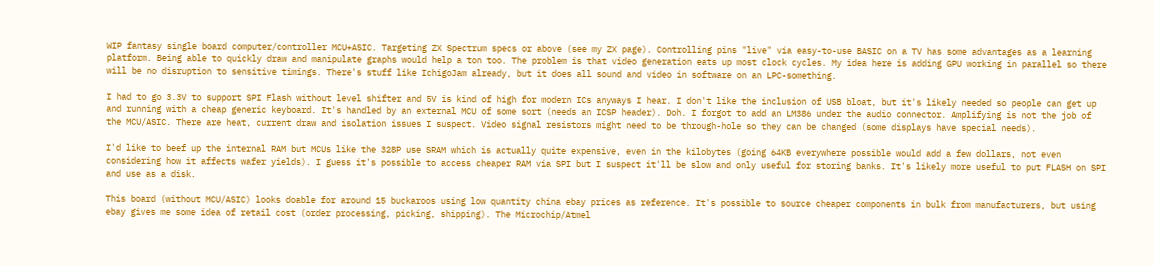WIP fantasy single board computer/controller MCU+ASIC. Targeting ZX Spectrum specs or above (see my ZX page). Controlling pins "live" via easy-to-use BASIC on a TV has some advantages as a learning platform. Being able to quickly draw and manipulate graphs would help a ton too. The problem is that video generation eats up most clock cycles. My idea here is adding GPU working in parallel so there will be no disruption to sensitive timings. There's stuff like IchigoJam already, but it does all sound and video in software on an LPC-something.

I had to go 3.3V to support SPI Flash without level shifter and 5V is kind of high for modern ICs anyways I hear. I don't like the inclusion of USB bloat, but it's likely needed so people can get up and running with a cheap generic keyboard. It's handled by an external MCU of some sort (needs an ICSP header). Doh. I forgot to add an LM386 under the audio connector. Amplifying is not the job of the MCU/ASIC. There are heat, current draw and isolation issues I suspect. Video signal resistors might need to be through-hole so they can be changed (some displays have special needs).

I'd like to beef up the internal RAM but MCUs like the 328P use SRAM which is actually quite expensive, even in the kilobytes (going 64KB everywhere possible would add a few dollars, not even considering how it affects wafer yields). I guess it's possible to access cheaper RAM via SPI but I suspect it'll be slow and only useful for storing banks. It's likely more useful to put FLASH on SPI and use as a disk.

This board (without MCU/ASIC) looks doable for around 15 buckaroos using low quantity china ebay prices as reference. It's possible to source cheaper components in bulk from manufacturers, but using ebay gives me some idea of retail cost (order processing, picking, shipping). The Microchip/Atmel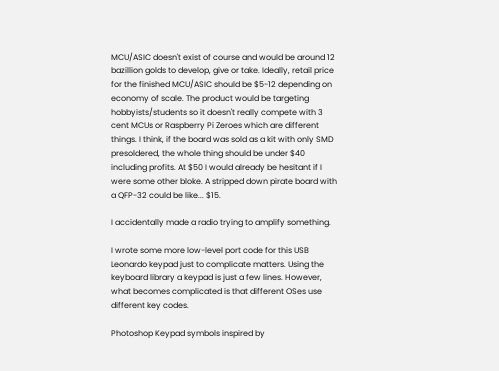MCU/ASIC doesn't exist of course and would be around 12 bazillion golds to develop, give or take. Ideally, retail price for the finished MCU/ASIC should be $5-12 depending on economy of scale. The product would be targeting hobbyists/students so it doesn't really compete with 3 cent MCUs or Raspberry Pi Zeroes which are different things. I think, if the board was sold as a kit with only SMD presoldered, the whole thing should be under $40 including profits. At $50 I would already be hesitant if I were some other bloke. A stripped down pirate board with a QFP-32 could be like... $15.

I accidentally made a radio trying to amplify something.

I wrote some more low-level port code for this USB Leonardo keypad just to complicate matters. Using the keyboard library a keypad is just a few lines. However, what becomes complicated is that different OSes use different key codes.

Photoshop Keypad symbols inspired by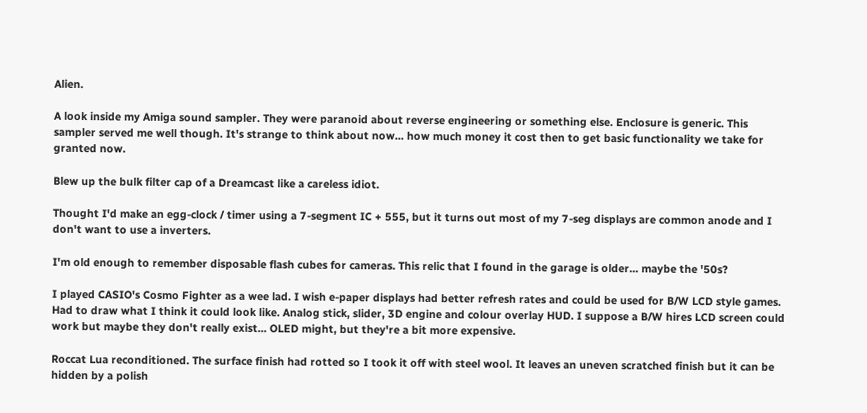Alien.

A look inside my Amiga sound sampler. They were paranoid about reverse engineering or something else. Enclosure is generic. This sampler served me well though. It's strange to think about now... how much money it cost then to get basic functionality we take for granted now.

Blew up the bulk filter cap of a Dreamcast like a careless idiot.

Thought I'd make an egg-clock / timer using a 7-segment IC + 555, but it turns out most of my 7-seg displays are common anode and I don't want to use a inverters.

I'm old enough to remember disposable flash cubes for cameras. This relic that I found in the garage is older... maybe the '50s?

I played CASIO's Cosmo Fighter as a wee lad. I wish e-paper displays had better refresh rates and could be used for B/W LCD style games. Had to draw what I think it could look like. Analog stick, slider, 3D engine and colour overlay HUD. I suppose a B/W hires LCD screen could work but maybe they don't really exist... OLED might, but they're a bit more expensive.

Roccat Lua reconditioned. The surface finish had rotted so I took it off with steel wool. It leaves an uneven scratched finish but it can be hidden by a polish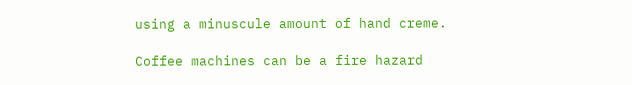using a minuscule amount of hand creme.

Coffee machines can be a fire hazard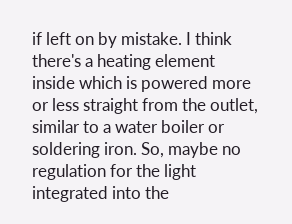if left on by mistake. I think there's a heating element inside which is powered more or less straight from the outlet, similar to a water boiler or soldering iron. So, maybe no regulation for the light integrated into the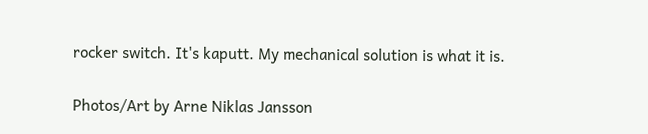rocker switch. It's kaputt. My mechanical solution is what it is.

Photos/Art by Arne Niklas Jansson